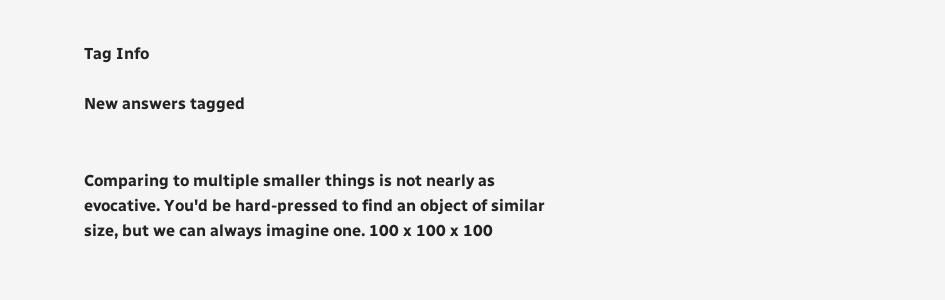Tag Info

New answers tagged


Comparing to multiple smaller things is not nearly as evocative. You'd be hard-pressed to find an object of similar size, but we can always imagine one. 100 x 100 x 100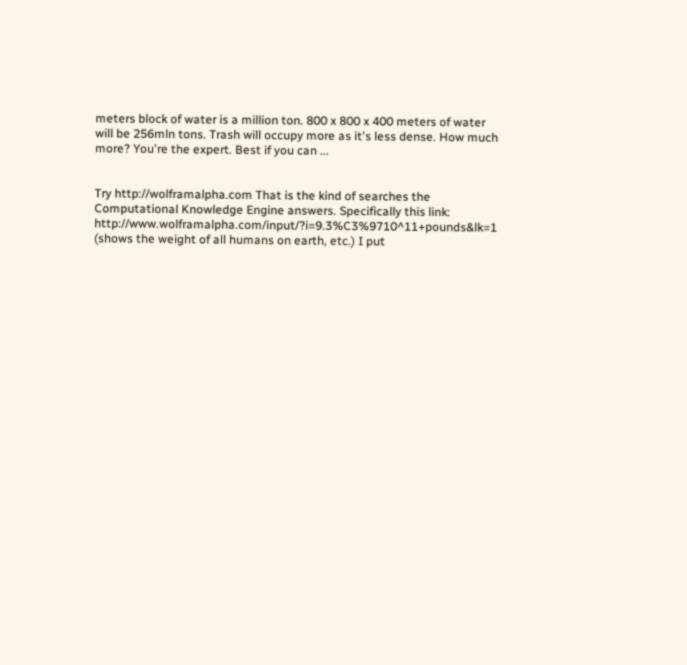meters block of water is a million ton. 800 x 800 x 400 meters of water will be 256mln tons. Trash will occupy more as it's less dense. How much more? You're the expert. Best if you can ...


Try http://wolframalpha.com That is the kind of searches the Computational Knowledge Engine answers. Specifically this link: http://www.wolframalpha.com/input/?i=9.3%C3%9710^11+pounds&lk=1 (shows the weight of all humans on earth, etc.) I put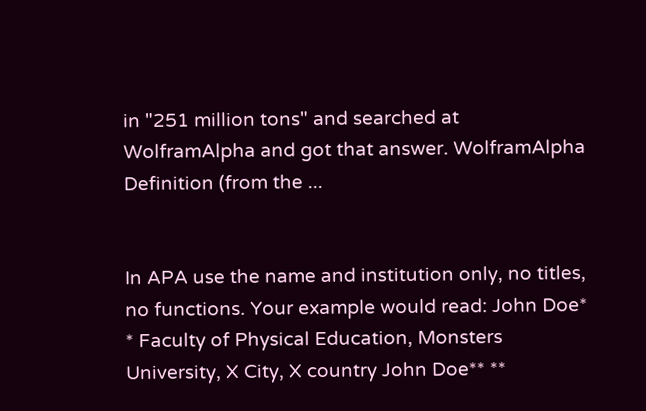in "251 million tons" and searched at WolframAlpha and got that answer. WolframAlpha Definition (from the ...


In APA use the name and institution only, no titles, no functions. Your example would read: John Doe* * Faculty of Physical Education, Monsters University, X City, X country John Doe** **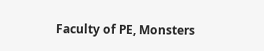Faculty of PE, Monsters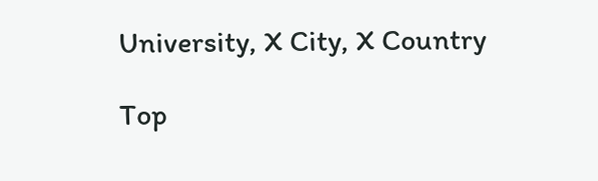University, X City, X Country

Top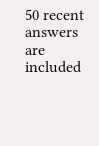50 recent answers are included